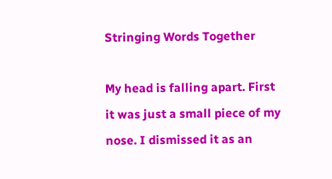Stringing Words Together

My head is falling apart. First it was just a small piece of my nose. I dismissed it as an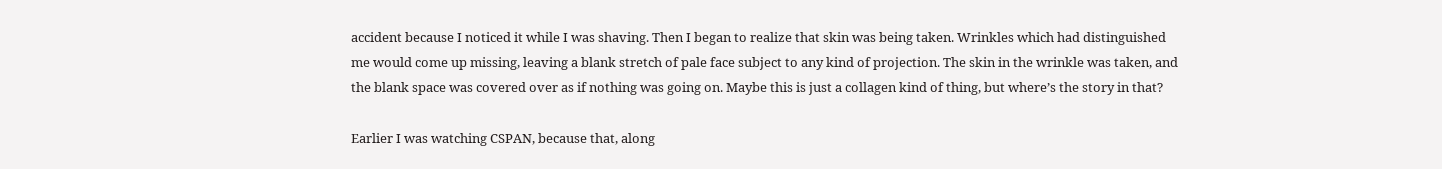accident because I noticed it while I was shaving. Then I began to realize that skin was being taken. Wrinkles which had distinguished me would come up missing, leaving a blank stretch of pale face subject to any kind of projection. The skin in the wrinkle was taken, and the blank space was covered over as if nothing was going on. Maybe this is just a collagen kind of thing, but where’s the story in that?

Earlier I was watching CSPAN, because that, along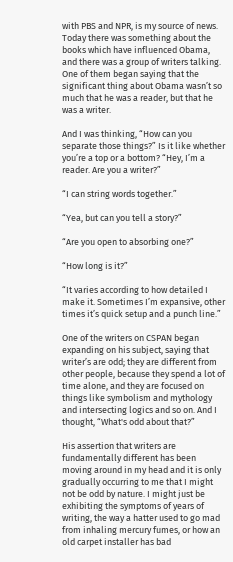with PBS and NPR, is my source of news. Today there was something about the books which have influenced Obama, and there was a group of writers talking. One of them began saying that the significant thing about Obama wasn’t so much that he was a reader, but that he was a writer.

And I was thinking, “How can you separate those things?” Is it like whether you’re a top or a bottom? “Hey, I’m a reader. Are you a writer?”

“I can string words together.”

“Yea, but can you tell a story?”

“Are you open to absorbing one?”

“How long is it?”

“It varies according to how detailed I make it. Sometimes I’m expansive, other times it’s quick setup and a punch line.”

One of the writers on CSPAN began expanding on his subject, saying that writer’s are odd; they are different from other people, because they spend a lot of time alone, and they are focused on things like symbolism and mythology and intersecting logics and so on. And I thought, “What's odd about that?”

His assertion that writers are fundamentally different has been moving around in my head and it is only gradually occurring to me that I might not be odd by nature. I might just be exhibiting the symptoms of years of writing, the way a hatter used to go mad from inhaling mercury fumes, or how an old carpet installer has bad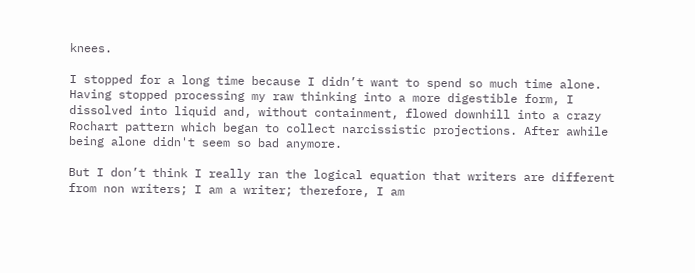knees.

I stopped for a long time because I didn’t want to spend so much time alone. Having stopped processing my raw thinking into a more digestible form, I dissolved into liquid and, without containment, flowed downhill into a crazy Rochart pattern which began to collect narcissistic projections. After awhile being alone didn't seem so bad anymore.

But I don’t think I really ran the logical equation that writers are different from non writers; I am a writer; therefore, I am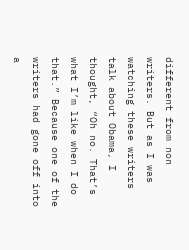different from non writers. But as I was watching these writers talk about Obama, I thought, “Oh no. That’s what I’m like when I do that.” Because one of the writers had gone off into a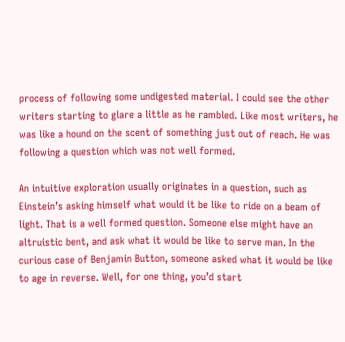process of following some undigested material. I could see the other writers starting to glare a little as he rambled. Like most writers, he was like a hound on the scent of something just out of reach. He was following a question which was not well formed.

An intuitive exploration usually originates in a question, such as Einstein’s asking himself what would it be like to ride on a beam of light. That is a well formed question. Someone else might have an altruistic bent, and ask what it would be like to serve man. In the curious case of Benjamin Button, someone asked what it would be like to age in reverse. Well, for one thing, you’d start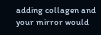adding collagen and your mirror would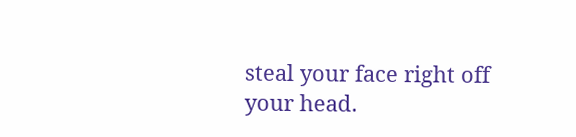steal your face right off your head.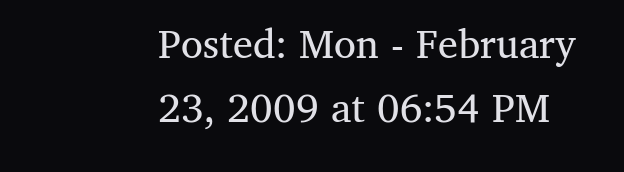Posted: Mon - February 23, 2009 at 06:54 PM